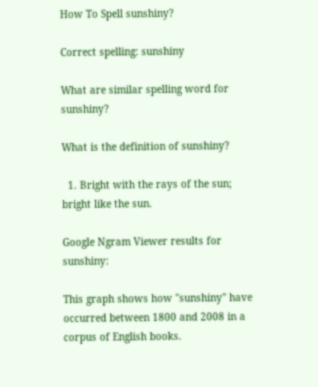How To Spell sunshiny?

Correct spelling: sunshiny

What are similar spelling word for sunshiny?

What is the definition of sunshiny?

  1. Bright with the rays of the sun; bright like the sun.

Google Ngram Viewer results for sunshiny:

This graph shows how "sunshiny" have occurred between 1800 and 2008 in a corpus of English books.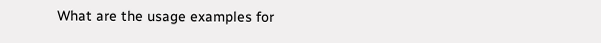What are the usage examples for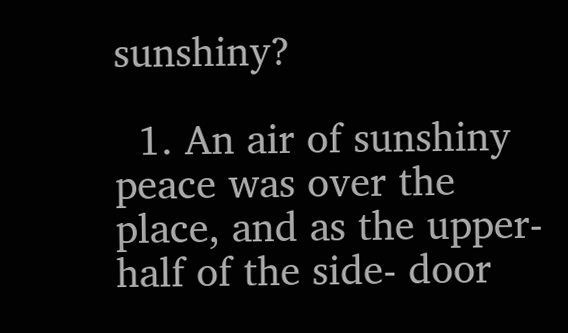sunshiny?

  1. An air of sunshiny peace was over the place, and as the upper- half of the side- door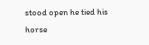stood open he tied his horse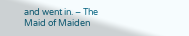and went in. – The Maid of Maiden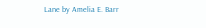Lane by Amelia E. Barr